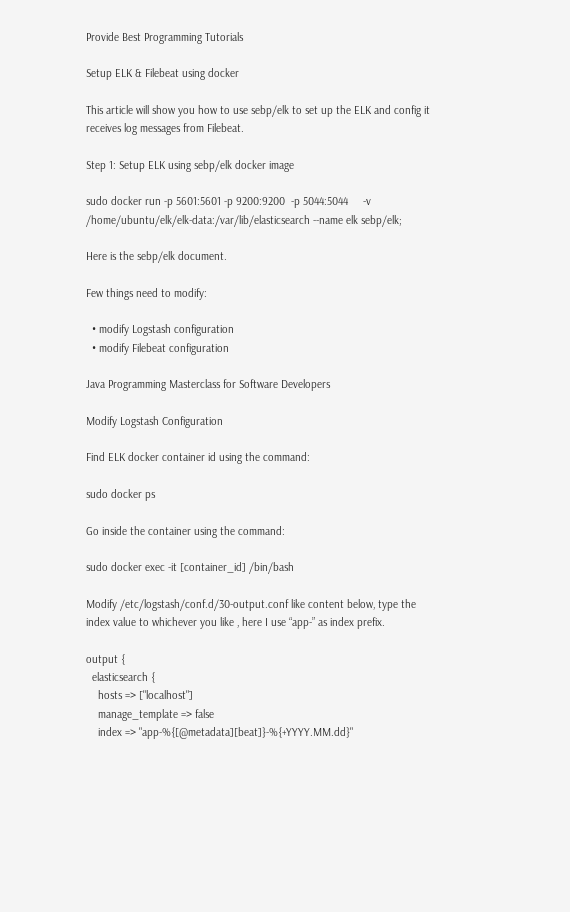Provide Best Programming Tutorials

Setup ELK & Filebeat using docker

This article will show you how to use sebp/elk to set up the ELK and config it receives log messages from Filebeat.

Step 1: Setup ELK using sebp/elk docker image

sudo docker run -p 5601:5601 -p 9200:9200  -p 5044:5044     -v /home/ubuntu/elk/elk-data:/var/lib/elasticsearch --name elk sebp/elk;

Here is the sebp/elk document.

Few things need to modify:

  • modify Logstash configuration
  • modify Filebeat configuration

Java Programming Masterclass for Software Developers

Modify Logstash Configuration

Find ELK docker container id using the command:

sudo docker ps

Go inside the container using the command:

sudo docker exec -it [container_id] /bin/bash

Modify /etc/logstash/conf.d/30-output.conf like content below, type the index value to whichever you like , here I use “app-” as index prefix.

output {
  elasticsearch {
    hosts => ["localhost"]
    manage_template => false
    index => "app-%{[@metadata][beat]}-%{+YYYY.MM.dd}"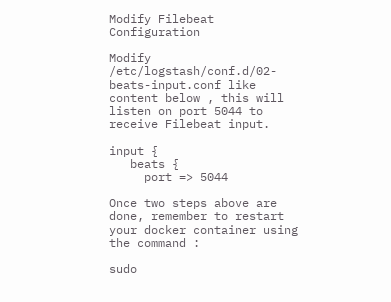Modify Filebeat Configuration

Modify /etc/logstash/conf.d/02-beats-input.conf like content below , this will listen on port 5044 to receive Filebeat input.

input {
   beats {
     port => 5044

Once two steps above are done, remember to restart your docker container using the command :

sudo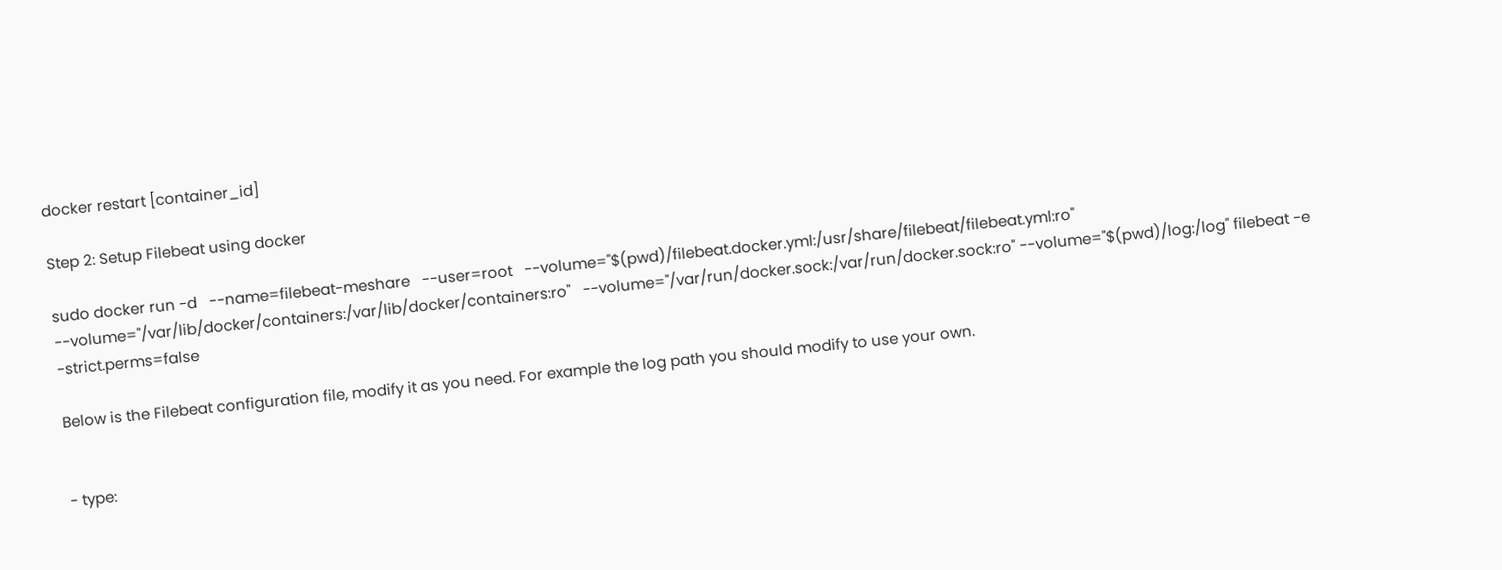docker restart [container_id]

Step 2: Setup Filebeat using docker

sudo docker run -d   --name=filebeat-meshare   --user=root   --volume="$(pwd)/filebeat.docker.yml:/usr/share/filebeat/filebeat.yml:ro"   --volume="/var/lib/docker/containers:/var/lib/docker/containers:ro"   --volume="/var/run/docker.sock:/var/run/docker.sock:ro" --volume="$(pwd)/log:/log" filebeat -e -strict.perms=false

Below is the Filebeat configuration file, modify it as you need. For example the log path you should modify to use your own.


- type: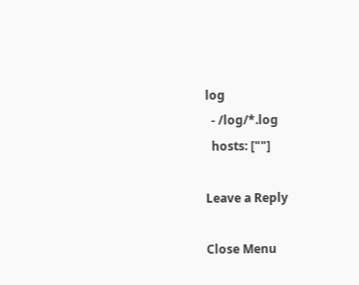log
  - /log/*.log
  hosts: [""]

Leave a Reply

Close Menu